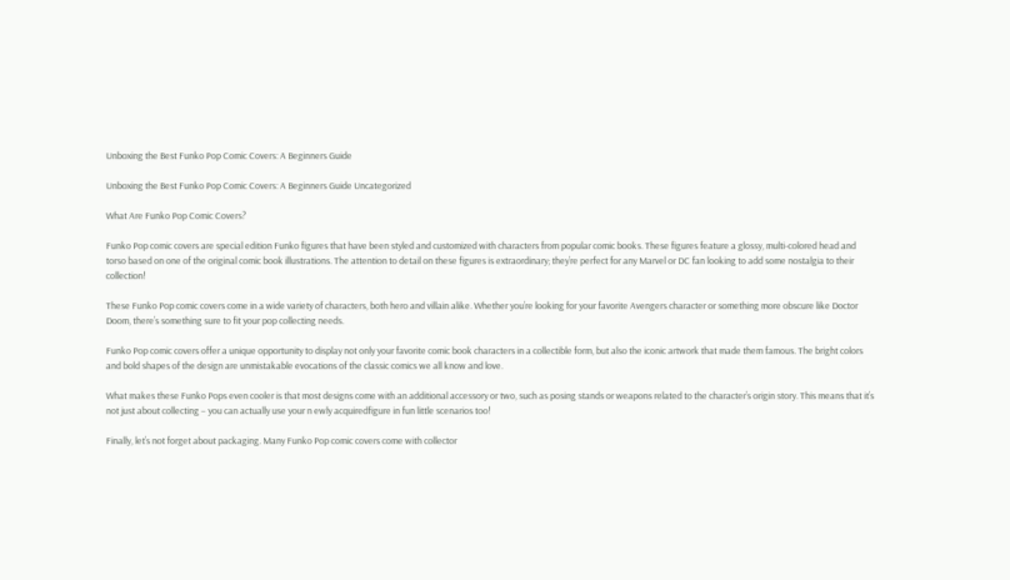Unboxing the Best Funko Pop Comic Covers: A Beginners Guide

Unboxing the Best Funko Pop Comic Covers: A Beginners Guide Uncategorized

What Are Funko Pop Comic Covers?

Funko Pop comic covers are special edition Funko figures that have been styled and customized with characters from popular comic books. These figures feature a glossy, multi-colored head and torso based on one of the original comic book illustrations. The attention to detail on these figures is extraordinary; they’re perfect for any Marvel or DC fan looking to add some nostalgia to their collection!

These Funko Pop comic covers come in a wide variety of characters, both hero and villain alike. Whether you’re looking for your favorite Avengers character or something more obscure like Doctor Doom, there’s something sure to fit your pop collecting needs.

Funko Pop comic covers offer a unique opportunity to display not only your favorite comic book characters in a collectible form, but also the iconic artwork that made them famous. The bright colors and bold shapes of the design are unmistakable evocations of the classic comics we all know and love.

What makes these Funko Pops even cooler is that most designs come with an additional accessory or two, such as posing stands or weapons related to the character’s origin story. This means that it’s not just about collecting – you can actually use your n ewly acquiredfigure in fun little scenarios too!

Finally, let’s not forget about packaging. Many Funko Pop comic covers come with collector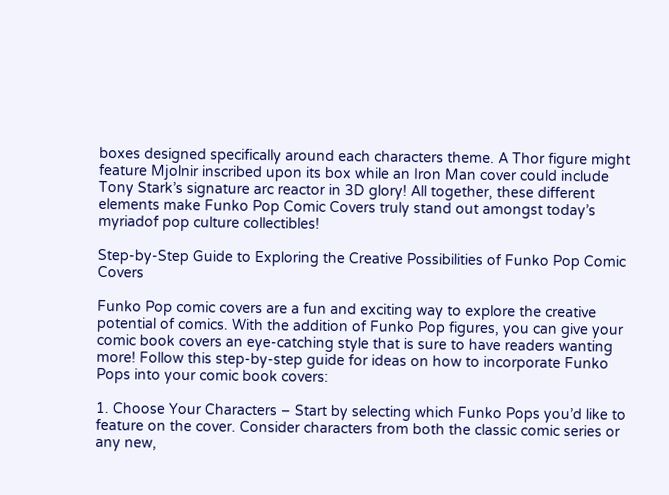boxes designed specifically around each characters theme. A Thor figure might feature Mjolnir inscribed upon its box while an Iron Man cover could include Tony Stark’s signature arc reactor in 3D glory! All together, these different elements make Funko Pop Comic Covers truly stand out amongst today’s myriadof pop culture collectibles!

Step-by-Step Guide to Exploring the Creative Possibilities of Funko Pop Comic Covers

Funko Pop comic covers are a fun and exciting way to explore the creative potential of comics. With the addition of Funko Pop figures, you can give your comic book covers an eye-catching style that is sure to have readers wanting more! Follow this step-by-step guide for ideas on how to incorporate Funko Pops into your comic book covers:

1. Choose Your Characters – Start by selecting which Funko Pops you’d like to feature on the cover. Consider characters from both the classic comic series or any new,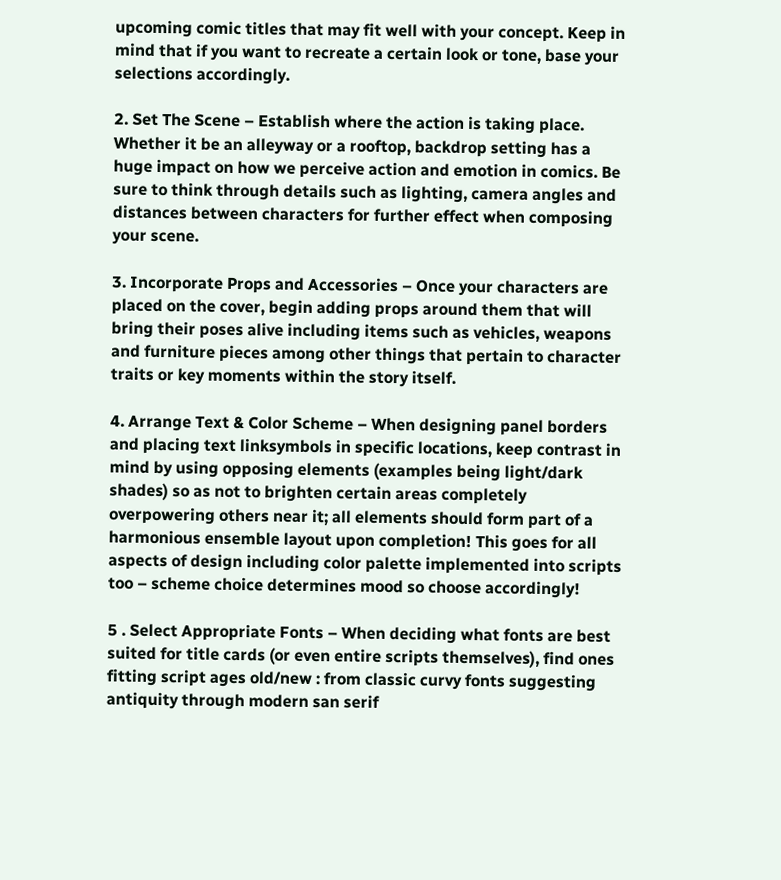upcoming comic titles that may fit well with your concept. Keep in mind that if you want to recreate a certain look or tone, base your selections accordingly.

2. Set The Scene – Establish where the action is taking place. Whether it be an alleyway or a rooftop, backdrop setting has a huge impact on how we perceive action and emotion in comics. Be sure to think through details such as lighting, camera angles and distances between characters for further effect when composing your scene.

3. Incorporate Props and Accessories – Once your characters are placed on the cover, begin adding props around them that will bring their poses alive including items such as vehicles, weapons and furniture pieces among other things that pertain to character traits or key moments within the story itself.

4. Arrange Text & Color Scheme – When designing panel borders and placing text linksymbols in specific locations, keep contrast in mind by using opposing elements (examples being light/dark shades) so as not to brighten certain areas completely overpowering others near it; all elements should form part of a harmonious ensemble layout upon completion! This goes for all aspects of design including color palette implemented into scripts too – scheme choice determines mood so choose accordingly!

5 . Select Appropriate Fonts – When deciding what fonts are best suited for title cards (or even entire scripts themselves), find ones fitting script ages old/new : from classic curvy fonts suggesting antiquity through modern san serif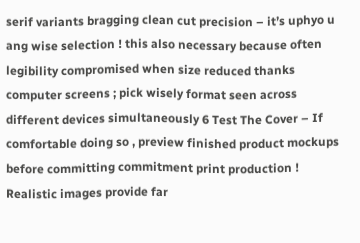serif variants bragging clean cut precision – it’s uphyo u ang wise selection ! this also necessary because often legibility compromised when size reduced thanks computer screens ; pick wisely format seen across different devices simultaneously 6 Test The Cover – If comfortable doing so , preview finished product mockups before committing commitment print production ! Realistic images provide far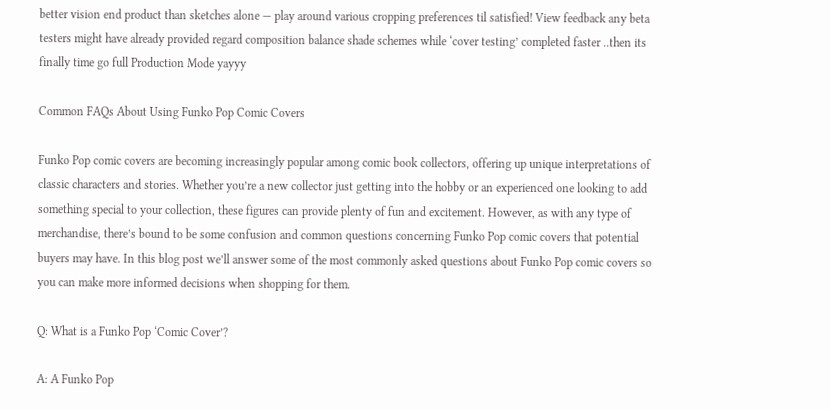better vision end product than sketches alone — play around various cropping preferences til satisfied! View feedback any beta testers might have already provided regard composition balance shade schemes while ‘cover testing’ completed faster ..then its finally time go full Production Mode yayyy

Common FAQs About Using Funko Pop Comic Covers

Funko Pop comic covers are becoming increasingly popular among comic book collectors, offering up unique interpretations of classic characters and stories. Whether you’re a new collector just getting into the hobby or an experienced one looking to add something special to your collection, these figures can provide plenty of fun and excitement. However, as with any type of merchandise, there’s bound to be some confusion and common questions concerning Funko Pop comic covers that potential buyers may have. In this blog post we’ll answer some of the most commonly asked questions about Funko Pop comic covers so you can make more informed decisions when shopping for them.

Q: What is a Funko Pop ‘Comic Cover’?

A: A Funko Pop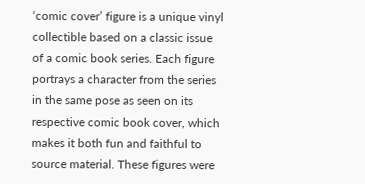‘comic cover’ figure is a unique vinyl collectible based on a classic issue of a comic book series. Each figure portrays a character from the series in the same pose as seen on its respective comic book cover, which makes it both fun and faithful to source material. These figures were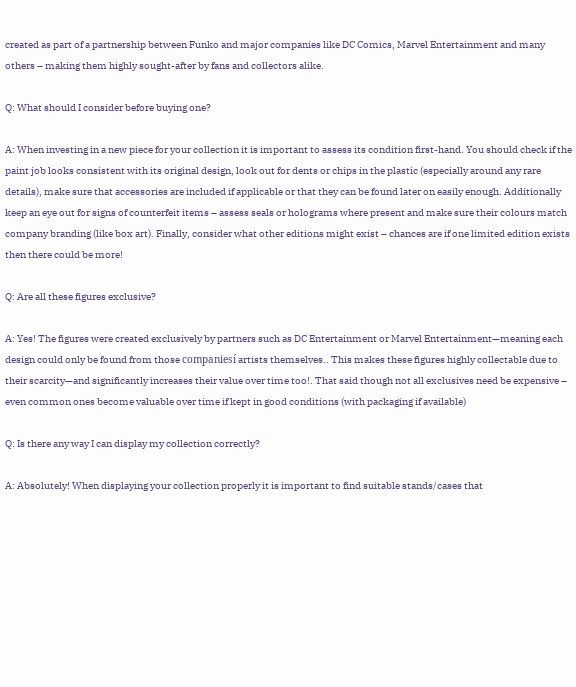created as part of a partnership between Funko and major companies like DC Comics, Marvel Entertainment and many others – making them highly sought-after by fans and collectors alike.

Q: What should I consider before buying one?

A: When investing in a new piece for your collection it is important to assess its condition first-hand. You should check if the paint job looks consistent with its original design, look out for dents or chips in the plastic (especially around any rare details), make sure that accessories are included if applicable or that they can be found later on easily enough. Additionally keep an eye out for signs of counterfeit items – assess seals or holograms where present and make sure their colours match company branding (like box art). Finally, consider what other editions might exist – chances are if one limited edition exists then there could be more!

Q: Are all these figures exclusive?

A: Yes! The figures were created exclusively by partners such as DC Entertainment or Marvel Entertainment—meaning each design could only be found from those companiesí artists themselves.. This makes these figures highly collectable due to their scarcity—and significantly increases their value over time too!. That said though not all exclusives need be expensive – even common ones become valuable over time if kept in good conditions (with packaging if available)

Q: Is there any way I can display my collection correctly?

A: Absolutely! When displaying your collection properly it is important to find suitable stands/cases that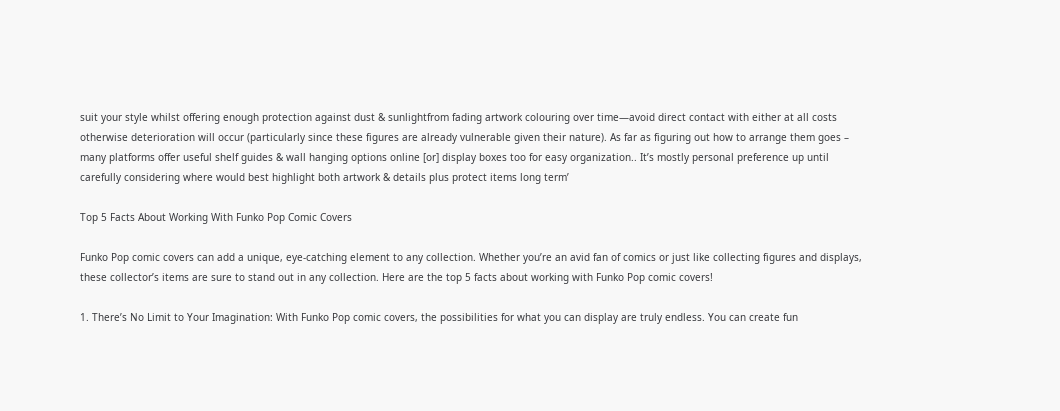suit your style whilst offering enough protection against dust & sunlightfrom fading artwork colouring over time—avoid direct contact with either at all costs otherwise deterioration will occur (particularly since these figures are already vulnerable given their nature). As far as figuring out how to arrange them goes – many platforms offer useful shelf guides & wall hanging options online [or] display boxes too for easy organization.. It’s mostly personal preference up until carefully considering where would best highlight both artwork & details plus protect items long term’

Top 5 Facts About Working With Funko Pop Comic Covers

Funko Pop comic covers can add a unique, eye-catching element to any collection. Whether you’re an avid fan of comics or just like collecting figures and displays, these collector’s items are sure to stand out in any collection. Here are the top 5 facts about working with Funko Pop comic covers!

1. There’s No Limit to Your Imagination: With Funko Pop comic covers, the possibilities for what you can display are truly endless. You can create fun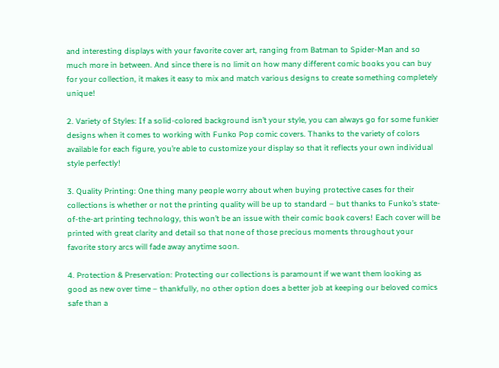and interesting displays with your favorite cover art, ranging from Batman to Spider-Man and so much more in between. And since there is no limit on how many different comic books you can buy for your collection, it makes it easy to mix and match various designs to create something completely unique!

2. Variety of Styles: If a solid-colored background isn’t your style, you can always go for some funkier designs when it comes to working with Funko Pop comic covers. Thanks to the variety of colors available for each figure, you’re able to customize your display so that it reflects your own individual style perfectly!

3. Quality Printing: One thing many people worry about when buying protective cases for their collections is whether or not the printing quality will be up to standard – but thanks to Funko’s state-of-the-art printing technology, this won’t be an issue with their comic book covers! Each cover will be printed with great clarity and detail so that none of those precious moments throughout your favorite story arcs will fade away anytime soon.

4. Protection & Preservation: Protecting our collections is paramount if we want them looking as good as new over time – thankfully, no other option does a better job at keeping our beloved comics safe than a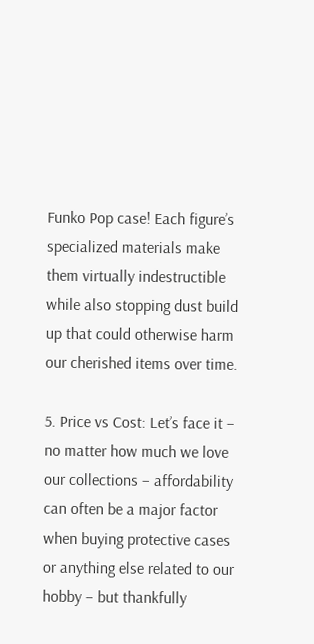Funko Pop case! Each figure’s specialized materials make them virtually indestructible while also stopping dust build up that could otherwise harm our cherished items over time.

5. Price vs Cost: Let’s face it – no matter how much we love our collections – affordability can often be a major factor when buying protective cases or anything else related to our hobby – but thankfully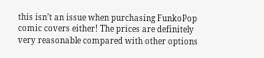this isn’t an issue when purchasing FunkoPop comic covers either! The prices are definitely very reasonable compared with other options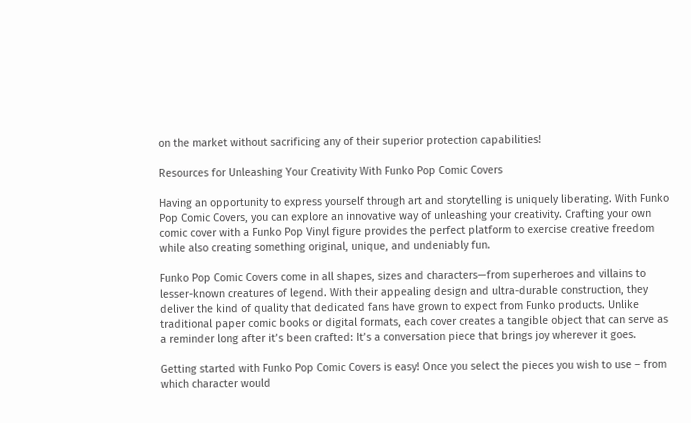on the market without sacrificing any of their superior protection capabilities!

Resources for Unleashing Your Creativity With Funko Pop Comic Covers

Having an opportunity to express yourself through art and storytelling is uniquely liberating. With Funko Pop Comic Covers, you can explore an innovative way of unleashing your creativity. Crafting your own comic cover with a Funko Pop Vinyl figure provides the perfect platform to exercise creative freedom while also creating something original, unique, and undeniably fun.

Funko Pop Comic Covers come in all shapes, sizes and characters—from superheroes and villains to lesser-known creatures of legend. With their appealing design and ultra-durable construction, they deliver the kind of quality that dedicated fans have grown to expect from Funko products. Unlike traditional paper comic books or digital formats, each cover creates a tangible object that can serve as a reminder long after it’s been crafted: It’s a conversation piece that brings joy wherever it goes.

Getting started with Funko Pop Comic Covers is easy! Once you select the pieces you wish to use – from which character would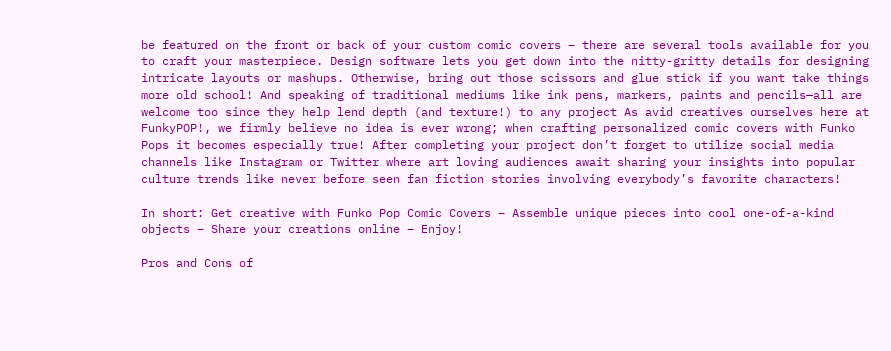be featured on the front or back of your custom comic covers – there are several tools available for you to craft your masterpiece. Design software lets you get down into the nitty-gritty details for designing intricate layouts or mashups. Otherwise, bring out those scissors and glue stick if you want take things more old school! And speaking of traditional mediums like ink pens, markers, paints and pencils—all are welcome too since they help lend depth (and texture!) to any project As avid creatives ourselves here at FunkyPOP!, we firmly believe no idea is ever wrong; when crafting personalized comic covers with Funko Pops it becomes especially true! After completing your project don’t forget to utilize social media channels like Instagram or Twitter where art loving audiences await sharing your insights into popular culture trends like never before seen fan fiction stories involving everybody’s favorite characters!

In short: Get creative with Funko Pop Comic Covers – Assemble unique pieces into cool one-of-a-kind objects – Share your creations online – Enjoy!

Pros and Cons of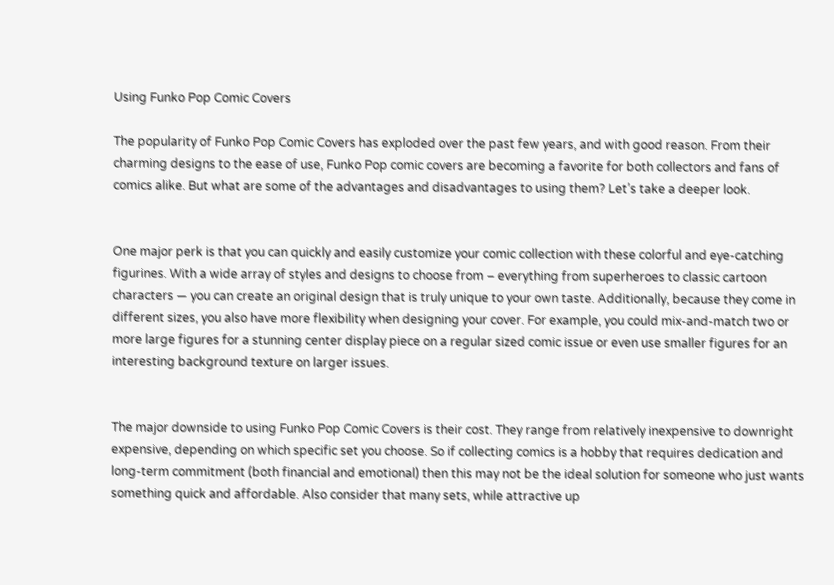Using Funko Pop Comic Covers

The popularity of Funko Pop Comic Covers has exploded over the past few years, and with good reason. From their charming designs to the ease of use, Funko Pop comic covers are becoming a favorite for both collectors and fans of comics alike. But what are some of the advantages and disadvantages to using them? Let’s take a deeper look.


One major perk is that you can quickly and easily customize your comic collection with these colorful and eye-catching figurines. With a wide array of styles and designs to choose from – everything from superheroes to classic cartoon characters — you can create an original design that is truly unique to your own taste. Additionally, because they come in different sizes, you also have more flexibility when designing your cover. For example, you could mix-and-match two or more large figures for a stunning center display piece on a regular sized comic issue or even use smaller figures for an interesting background texture on larger issues.


The major downside to using Funko Pop Comic Covers is their cost. They range from relatively inexpensive to downright expensive, depending on which specific set you choose. So if collecting comics is a hobby that requires dedication and long-term commitment (both financial and emotional) then this may not be the ideal solution for someone who just wants something quick and affordable. Also consider that many sets, while attractive up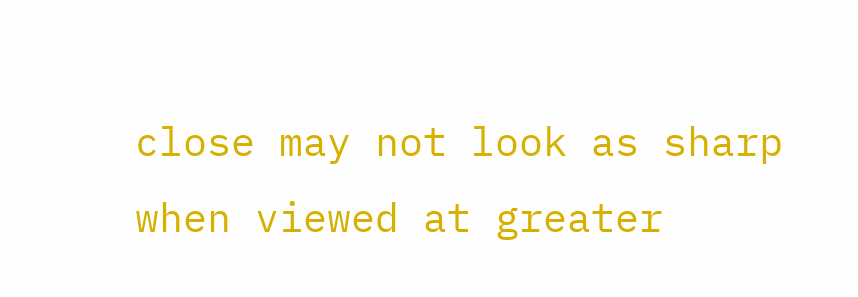close may not look as sharp when viewed at greater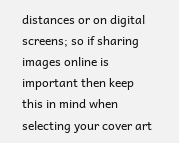distances or on digital screens; so if sharing images online is important then keep this in mind when selecting your cover art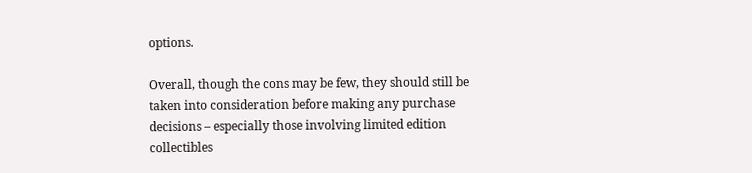options.

Overall, though the cons may be few, they should still be taken into consideration before making any purchase decisions – especially those involving limited edition collectibles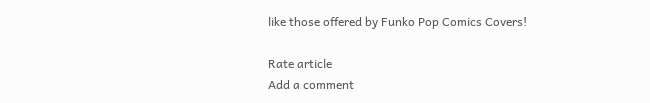like those offered by Funko Pop Comics Covers!

Rate article
Add a comment